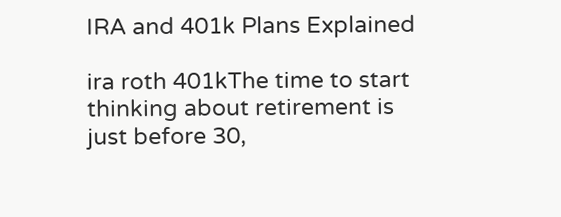IRA and 401k Plans Explained

ira roth 401kThe time to start thinking about retirement is just before 30,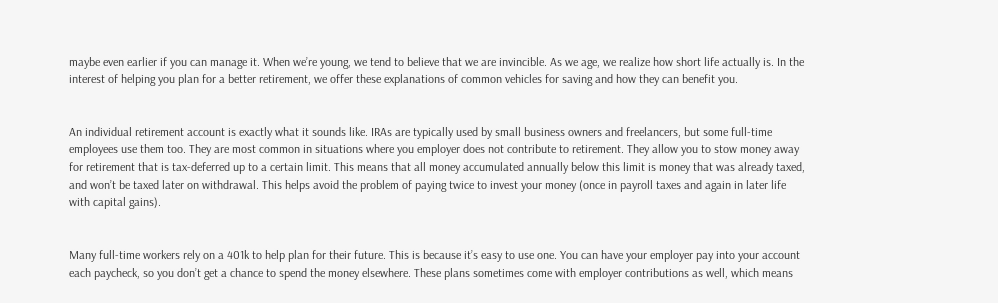maybe even earlier if you can manage it. When we’re young, we tend to believe that we are invincible. As we age, we realize how short life actually is. In the interest of helping you plan for a better retirement, we offer these explanations of common vehicles for saving and how they can benefit you.


An individual retirement account is exactly what it sounds like. IRAs are typically used by small business owners and freelancers, but some full-time employees use them too. They are most common in situations where you employer does not contribute to retirement. They allow you to stow money away for retirement that is tax-deferred up to a certain limit. This means that all money accumulated annually below this limit is money that was already taxed, and won’t be taxed later on withdrawal. This helps avoid the problem of paying twice to invest your money (once in payroll taxes and again in later life with capital gains).


Many full-time workers rely on a 401k to help plan for their future. This is because it’s easy to use one. You can have your employer pay into your account each paycheck, so you don’t get a chance to spend the money elsewhere. These plans sometimes come with employer contributions as well, which means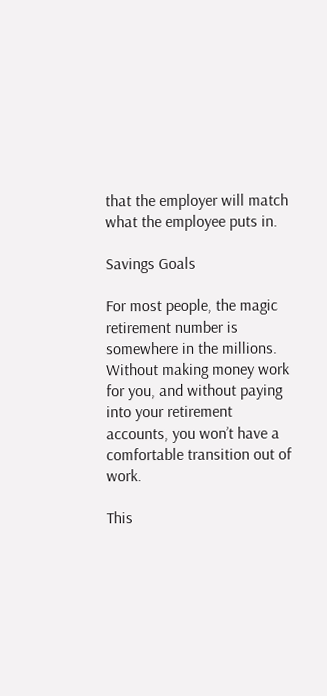that the employer will match what the employee puts in.

Savings Goals

For most people, the magic retirement number is somewhere in the millions. Without making money work for you, and without paying into your retirement accounts, you won’t have a comfortable transition out of work.

This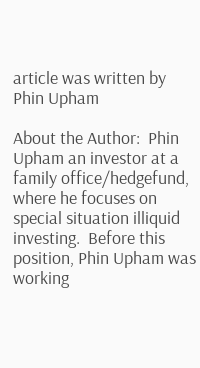article was written by Phin Upham

About the Author:  Phin Upham an investor at a family office/hedgefund, where he focuses on special situation illiquid investing.  Before this position, Phin Upham was working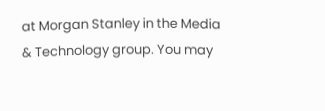at Morgan Stanley in the Media & Technology group. You may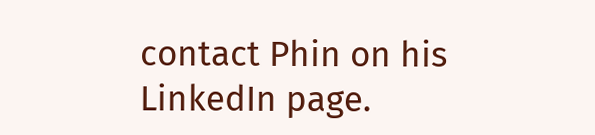contact Phin on his LinkedIn page.